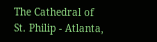The Cathedral of St. Philip - Atlanta,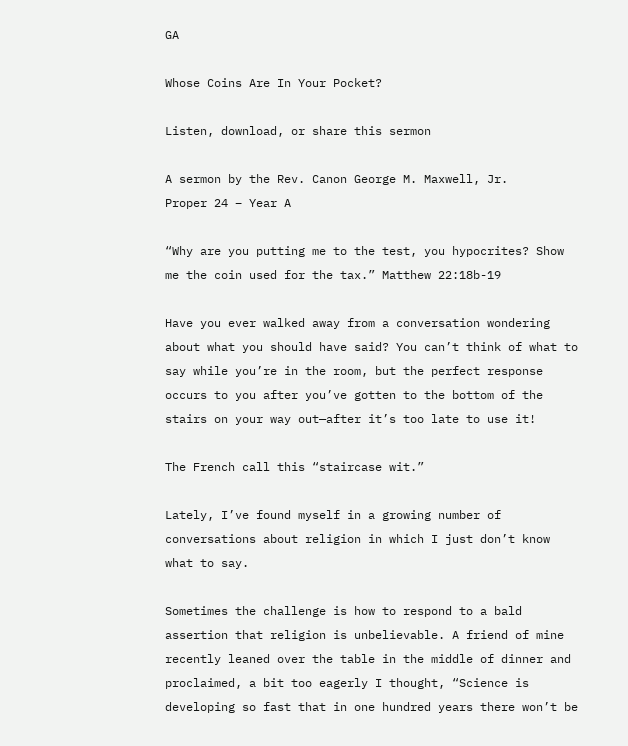GA

Whose Coins Are In Your Pocket?

Listen, download, or share this sermon

A sermon by the Rev. Canon George M. Maxwell, Jr.
Proper 24 – Year A

“Why are you putting me to the test, you hypocrites? Show me the coin used for the tax.” Matthew 22:18b-19

Have you ever walked away from a conversation wondering about what you should have said? You can’t think of what to say while you’re in the room, but the perfect response occurs to you after you’ve gotten to the bottom of the stairs on your way out—after it’s too late to use it!

The French call this “staircase wit.”

Lately, I’ve found myself in a growing number of conversations about religion in which I just don’t know what to say.

Sometimes the challenge is how to respond to a bald assertion that religion is unbelievable. A friend of mine recently leaned over the table in the middle of dinner and proclaimed, a bit too eagerly I thought, “Science is developing so fast that in one hundred years there won’t be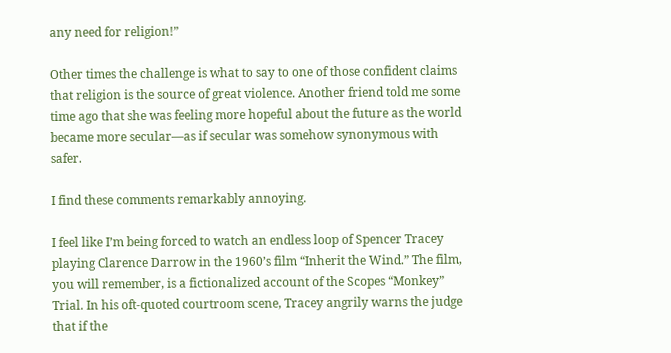any need for religion!”

Other times the challenge is what to say to one of those confident claims that religion is the source of great violence. Another friend told me some time ago that she was feeling more hopeful about the future as the world became more secular—as if secular was somehow synonymous with safer.

I find these comments remarkably annoying.

I feel like I’m being forced to watch an endless loop of Spencer Tracey playing Clarence Darrow in the 1960’s film “Inherit the Wind.” The film, you will remember, is a fictionalized account of the Scopes “Monkey” Trial. In his oft-quoted courtroom scene, Tracey angrily warns the judge that if the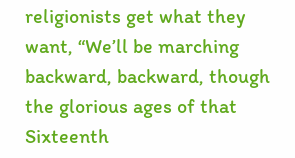religionists get what they want, “We’ll be marching backward, backward, though the glorious ages of that Sixteenth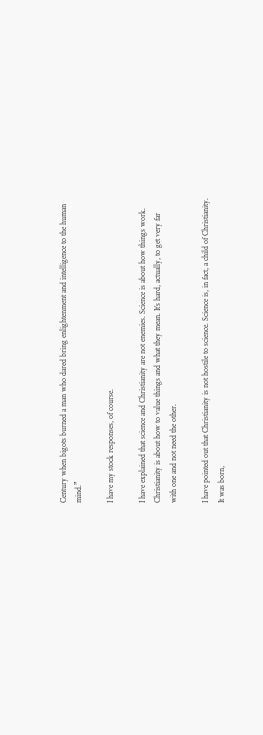Century when bigots burned a man who dared bring enlightenment and intelligence to the human mind.”

I have my stock responses, of course.

I have explained that science and Christianity are not enemies. Science is about how things work. Christianity is about how to value things and what they mean. It’s hard, actually, to get very far with one and not need the other.

I have pointed out that Christianity is not hostile to science. Science is, in fact, a child of Christianity. It was born,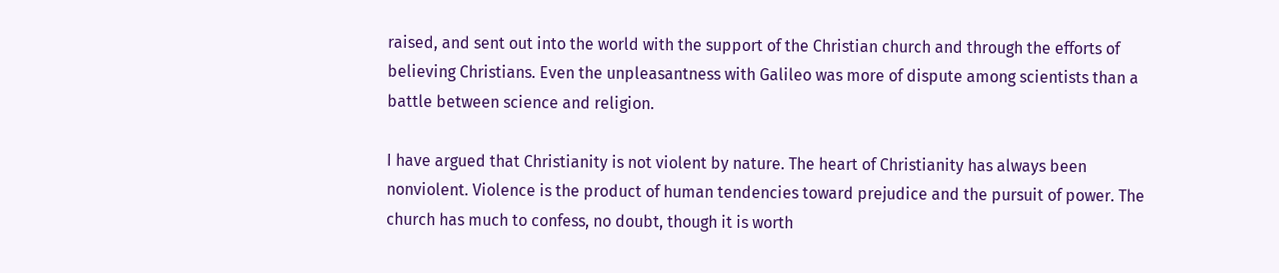raised, and sent out into the world with the support of the Christian church and through the efforts of believing Christians. Even the unpleasantness with Galileo was more of dispute among scientists than a battle between science and religion.

I have argued that Christianity is not violent by nature. The heart of Christianity has always been nonviolent. Violence is the product of human tendencies toward prejudice and the pursuit of power. The church has much to confess, no doubt, though it is worth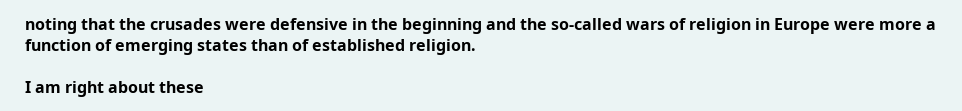noting that the crusades were defensive in the beginning and the so-called wars of religion in Europe were more a function of emerging states than of established religion.

I am right about these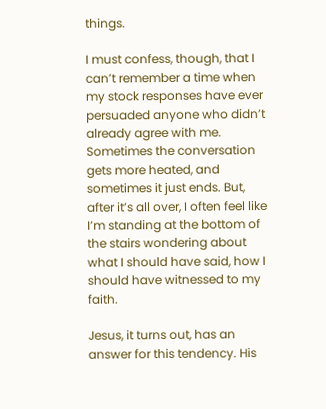things.

I must confess, though, that I can’t remember a time when my stock responses have ever persuaded anyone who didn’t already agree with me. Sometimes the conversation gets more heated, and sometimes it just ends. But, after it’s all over, I often feel like I’m standing at the bottom of the stairs wondering about what I should have said, how I should have witnessed to my faith.

Jesus, it turns out, has an answer for this tendency. His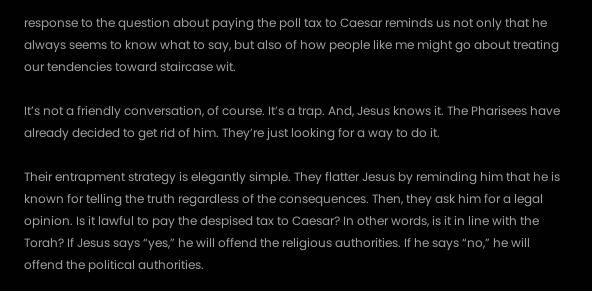response to the question about paying the poll tax to Caesar reminds us not only that he always seems to know what to say, but also of how people like me might go about treating our tendencies toward staircase wit.

It’s not a friendly conversation, of course. It’s a trap. And, Jesus knows it. The Pharisees have already decided to get rid of him. They’re just looking for a way to do it.

Their entrapment strategy is elegantly simple. They flatter Jesus by reminding him that he is known for telling the truth regardless of the consequences. Then, they ask him for a legal opinion. Is it lawful to pay the despised tax to Caesar? In other words, is it in line with the Torah? If Jesus says “yes,” he will offend the religious authorities. If he says “no,” he will offend the political authorities.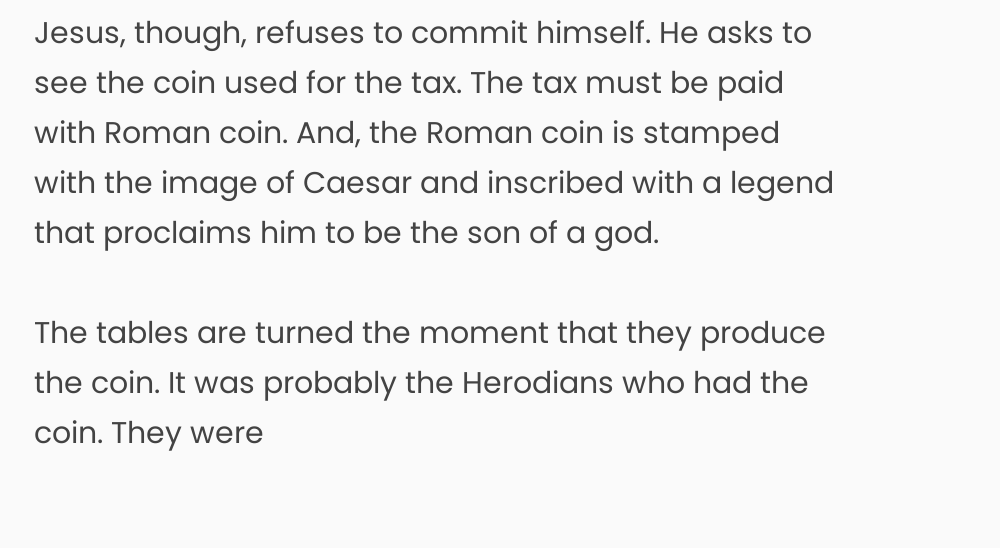Jesus, though, refuses to commit himself. He asks to see the coin used for the tax. The tax must be paid with Roman coin. And, the Roman coin is stamped with the image of Caesar and inscribed with a legend that proclaims him to be the son of a god.

The tables are turned the moment that they produce the coin. It was probably the Herodians who had the coin. They were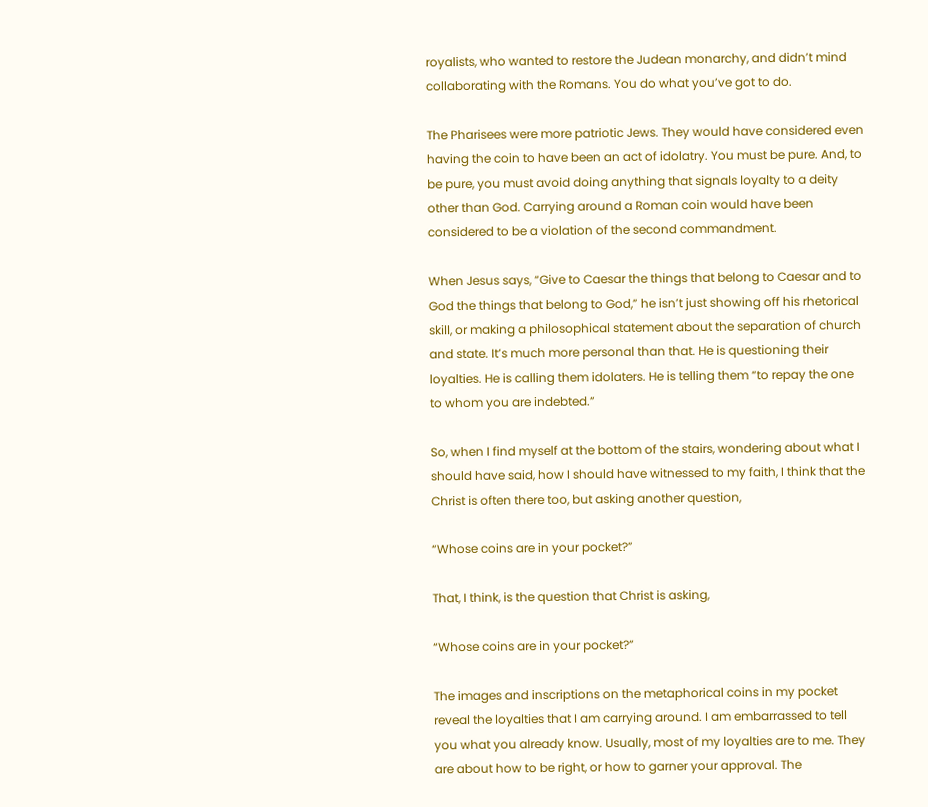royalists, who wanted to restore the Judean monarchy, and didn’t mind collaborating with the Romans. You do what you’ve got to do.

The Pharisees were more patriotic Jews. They would have considered even having the coin to have been an act of idolatry. You must be pure. And, to be pure, you must avoid doing anything that signals loyalty to a deity other than God. Carrying around a Roman coin would have been considered to be a violation of the second commandment.

When Jesus says, “Give to Caesar the things that belong to Caesar and to God the things that belong to God,” he isn’t just showing off his rhetorical skill, or making a philosophical statement about the separation of church and state. It’s much more personal than that. He is questioning their loyalties. He is calling them idolaters. He is telling them “to repay the one to whom you are indebted.”

So, when I find myself at the bottom of the stairs, wondering about what I should have said, how I should have witnessed to my faith, I think that the Christ is often there too, but asking another question,

“Whose coins are in your pocket?”

That, I think, is the question that Christ is asking,

“Whose coins are in your pocket?”

The images and inscriptions on the metaphorical coins in my pocket reveal the loyalties that I am carrying around. I am embarrassed to tell you what you already know. Usually, most of my loyalties are to me. They are about how to be right, or how to garner your approval. The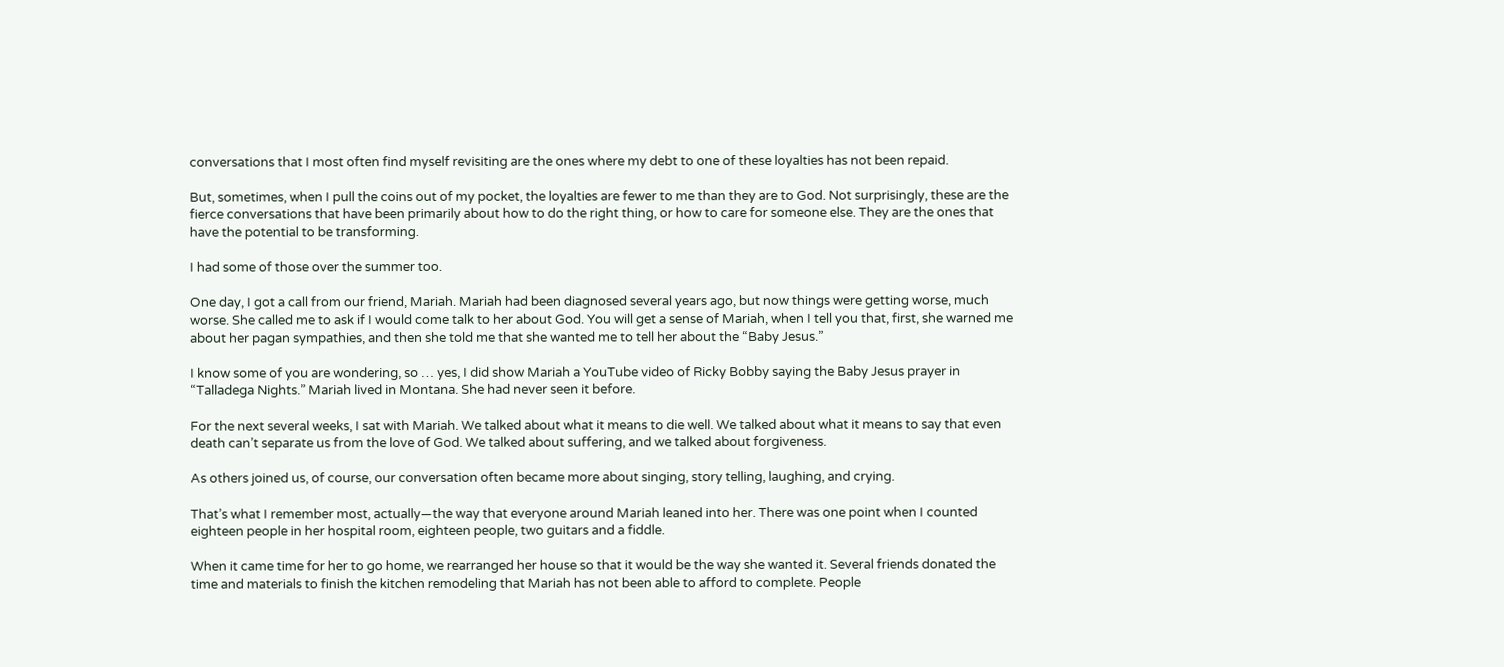conversations that I most often find myself revisiting are the ones where my debt to one of these loyalties has not been repaid.

But, sometimes, when I pull the coins out of my pocket, the loyalties are fewer to me than they are to God. Not surprisingly, these are the fierce conversations that have been primarily about how to do the right thing, or how to care for someone else. They are the ones that have the potential to be transforming.

I had some of those over the summer too.

One day, I got a call from our friend, Mariah. Mariah had been diagnosed several years ago, but now things were getting worse, much worse. She called me to ask if I would come talk to her about God. You will get a sense of Mariah, when I tell you that, first, she warned me about her pagan sympathies, and then she told me that she wanted me to tell her about the “Baby Jesus.”

I know some of you are wondering, so … yes, I did show Mariah a YouTube video of Ricky Bobby saying the Baby Jesus prayer in “Talladega Nights.” Mariah lived in Montana. She had never seen it before.

For the next several weeks, I sat with Mariah. We talked about what it means to die well. We talked about what it means to say that even death can’t separate us from the love of God. We talked about suffering, and we talked about forgiveness.

As others joined us, of course, our conversation often became more about singing, story telling, laughing, and crying.

That’s what I remember most, actually—the way that everyone around Mariah leaned into her. There was one point when I counted eighteen people in her hospital room, eighteen people, two guitars and a fiddle.

When it came time for her to go home, we rearranged her house so that it would be the way she wanted it. Several friends donated the time and materials to finish the kitchen remodeling that Mariah has not been able to afford to complete. People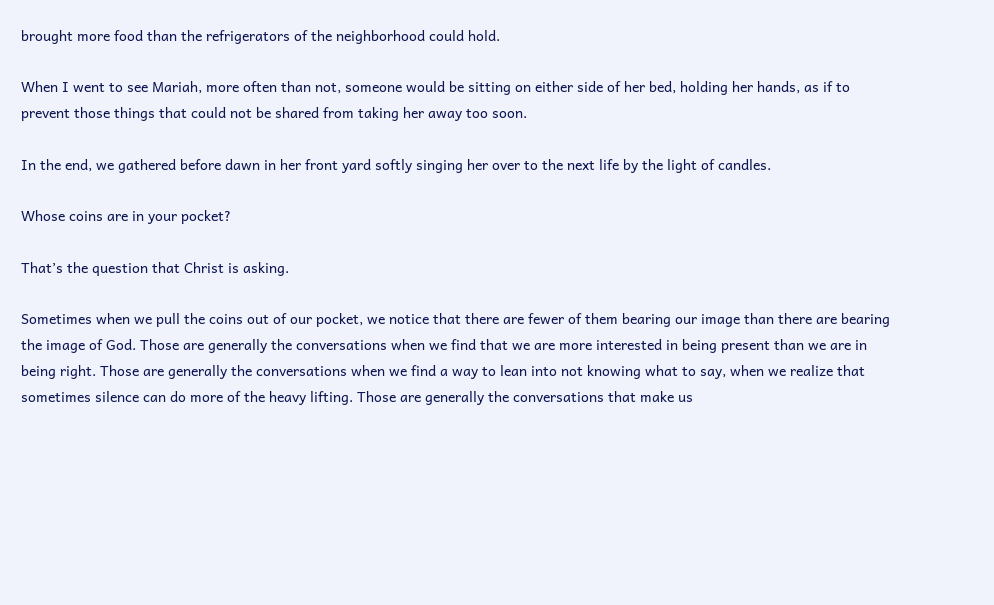brought more food than the refrigerators of the neighborhood could hold.

When I went to see Mariah, more often than not, someone would be sitting on either side of her bed, holding her hands, as if to prevent those things that could not be shared from taking her away too soon.

In the end, we gathered before dawn in her front yard softly singing her over to the next life by the light of candles.

Whose coins are in your pocket?

That’s the question that Christ is asking.

Sometimes when we pull the coins out of our pocket, we notice that there are fewer of them bearing our image than there are bearing the image of God. Those are generally the conversations when we find that we are more interested in being present than we are in being right. Those are generally the conversations when we find a way to lean into not knowing what to say, when we realize that sometimes silence can do more of the heavy lifting. Those are generally the conversations that make us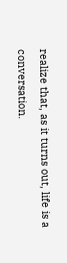realize that, as it turns out, life is a conversation.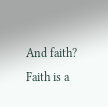And faith? Faith is a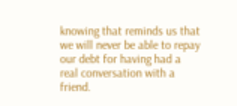knowing that reminds us that we will never be able to repay our debt for having had a real conversation with a friend.